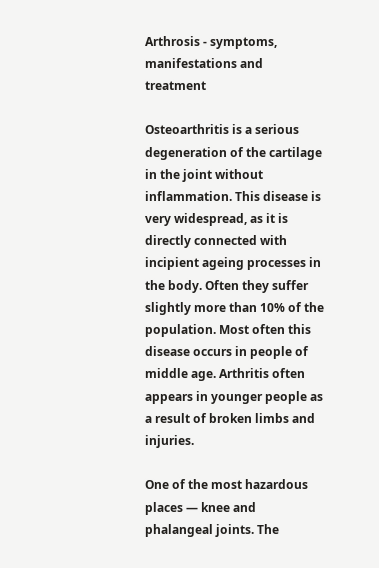Arthrosis - symptoms, manifestations and treatment

Osteoarthritis is a serious degeneration of the cartilage in the joint without inflammation. This disease is very widespread, as it is directly connected with incipient ageing processes in the body. Often they suffer slightly more than 10% of the population. Most often this disease occurs in people of middle age. Arthritis often appears in younger people as a result of broken limbs and injuries.

One of the most hazardous places — knee and phalangeal joints. The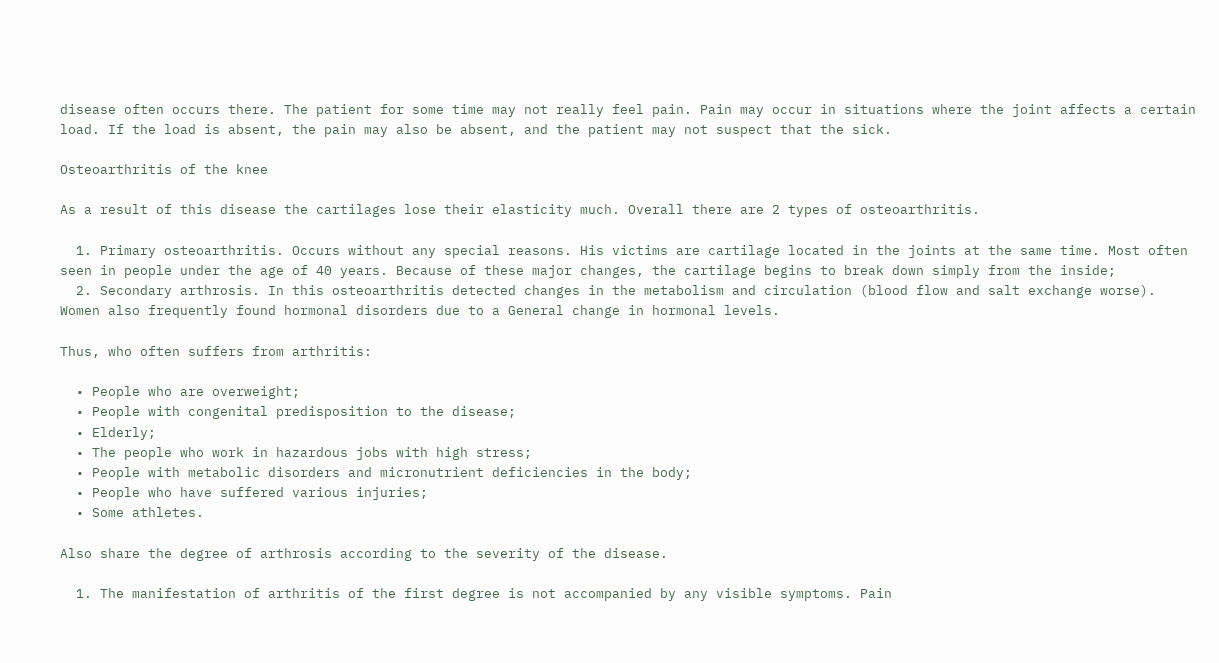disease often occurs there. The patient for some time may not really feel pain. Pain may occur in situations where the joint affects a certain load. If the load is absent, the pain may also be absent, and the patient may not suspect that the sick.

Osteoarthritis of the knee

As a result of this disease the cartilages lose their elasticity much. Overall there are 2 types of osteoarthritis.

  1. Primary osteoarthritis. Occurs without any special reasons. His victims are cartilage located in the joints at the same time. Most often seen in people under the age of 40 years. Because of these major changes, the cartilage begins to break down simply from the inside;
  2. Secondary arthrosis. In this osteoarthritis detected changes in the metabolism and circulation (blood flow and salt exchange worse). Women also frequently found hormonal disorders due to a General change in hormonal levels.

Thus, who often suffers from arthritis:

  • People who are overweight;
  • People with congenital predisposition to the disease;
  • Elderly;
  • The people who work in hazardous jobs with high stress;
  • People with metabolic disorders and micronutrient deficiencies in the body;
  • People who have suffered various injuries;
  • Some athletes.

Also share the degree of arthrosis according to the severity of the disease.

  1. The manifestation of arthritis of the first degree is not accompanied by any visible symptoms. Pain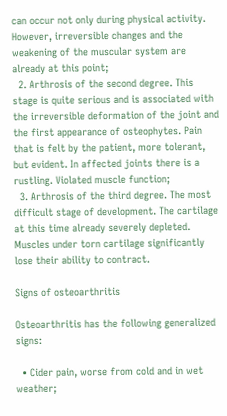can occur not only during physical activity. However, irreversible changes and the weakening of the muscular system are already at this point;
  2. Arthrosis of the second degree. This stage is quite serious and is associated with the irreversible deformation of the joint and the first appearance of osteophytes. Pain that is felt by the patient, more tolerant, but evident. In affected joints there is a rustling. Violated muscle function;
  3. Arthrosis of the third degree. The most difficult stage of development. The cartilage at this time already severely depleted. Muscles under torn cartilage significantly lose their ability to contract.

Signs of osteoarthritis

Osteoarthritis has the following generalized signs:

  • Cider pain, worse from cold and in wet weather;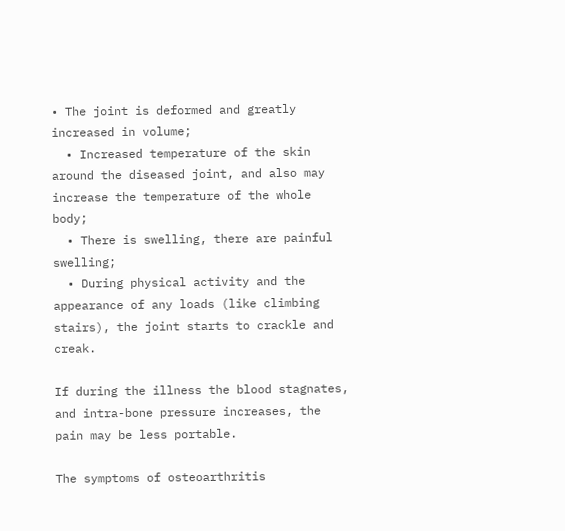• The joint is deformed and greatly increased in volume;
  • Increased temperature of the skin around the diseased joint, and also may increase the temperature of the whole body;
  • There is swelling, there are painful swelling;
  • During physical activity and the appearance of any loads (like climbing stairs), the joint starts to crackle and creak.

If during the illness the blood stagnates, and intra-bone pressure increases, the pain may be less portable.

The symptoms of osteoarthritis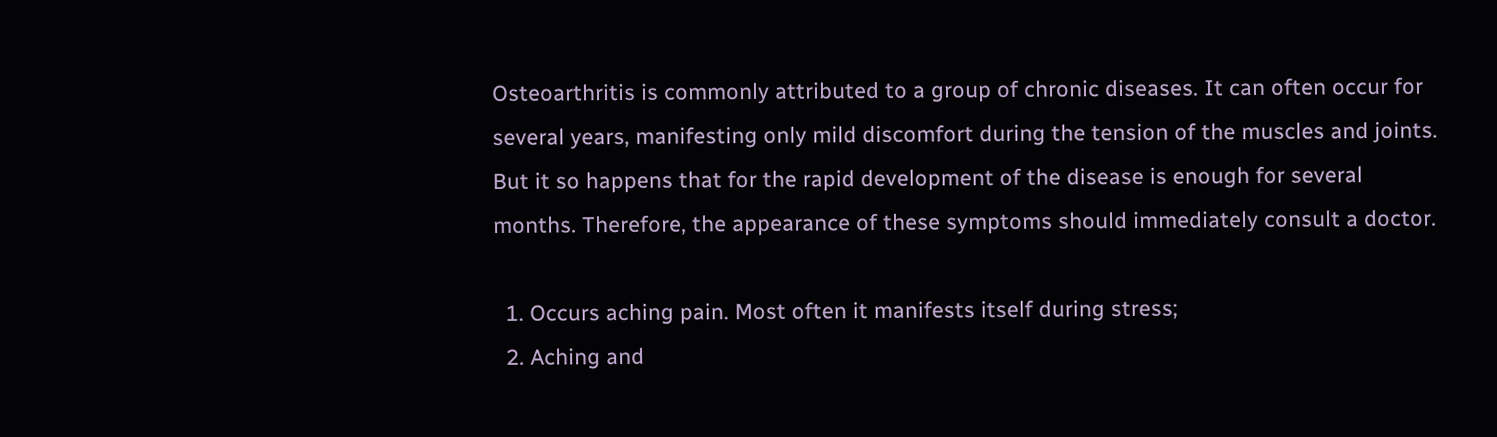Osteoarthritis is commonly attributed to a group of chronic diseases. It can often occur for several years, manifesting only mild discomfort during the tension of the muscles and joints. But it so happens that for the rapid development of the disease is enough for several months. Therefore, the appearance of these symptoms should immediately consult a doctor.

  1. Occurs aching pain. Most often it manifests itself during stress;
  2. Aching and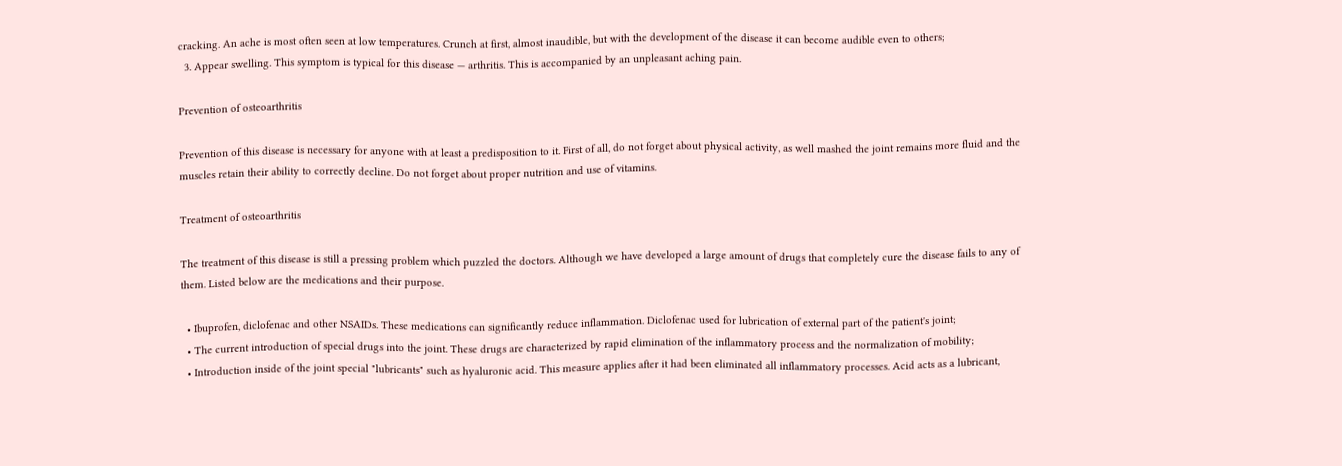cracking. An ache is most often seen at low temperatures. Crunch at first, almost inaudible, but with the development of the disease it can become audible even to others;
  3. Appear swelling. This symptom is typical for this disease — arthritis. This is accompanied by an unpleasant aching pain.

Prevention of osteoarthritis

Prevention of this disease is necessary for anyone with at least a predisposition to it. First of all, do not forget about physical activity, as well mashed the joint remains more fluid and the muscles retain their ability to correctly decline. Do not forget about proper nutrition and use of vitamins.

Treatment of osteoarthritis

The treatment of this disease is still a pressing problem which puzzled the doctors. Although we have developed a large amount of drugs that completely cure the disease fails to any of them. Listed below are the medications and their purpose.

  • Ibuprofen, diclofenac and other NSAIDs. These medications can significantly reduce inflammation. Diclofenac used for lubrication of external part of the patient's joint;
  • The current introduction of special drugs into the joint. These drugs are characterized by rapid elimination of the inflammatory process and the normalization of mobility;
  • Introduction inside of the joint special "lubricants" such as hyaluronic acid. This measure applies after it had been eliminated all inflammatory processes. Acid acts as a lubricant,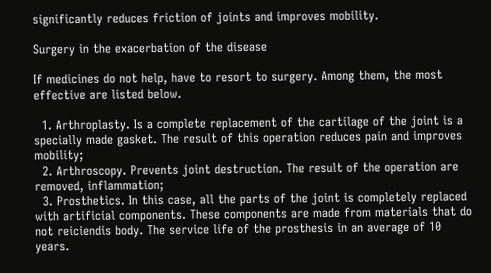significantly reduces friction of joints and improves mobility.

Surgery in the exacerbation of the disease

If medicines do not help, have to resort to surgery. Among them, the most effective are listed below.

  1. Arthroplasty. Is a complete replacement of the cartilage of the joint is a specially made gasket. The result of this operation reduces pain and improves mobility;
  2. Arthroscopy. Prevents joint destruction. The result of the operation are removed, inflammation;
  3. Prosthetics. In this case, all the parts of the joint is completely replaced with artificial components. These components are made from materials that do not reiciendis body. The service life of the prosthesis in an average of 10 years.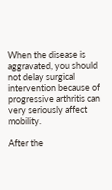When the disease is aggravated, you should not delay surgical intervention because of progressive arthritis can very seriously affect mobility.

After the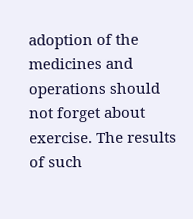adoption of the medicines and operations should not forget about exercise. The results of such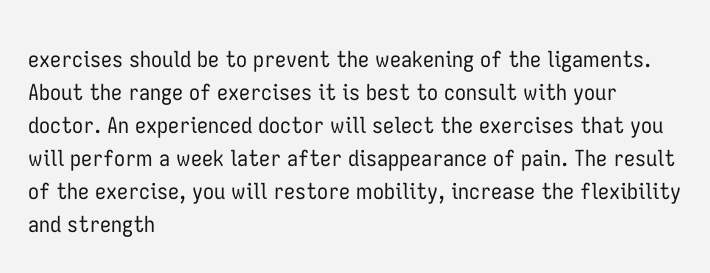exercises should be to prevent the weakening of the ligaments. About the range of exercises it is best to consult with your doctor. An experienced doctor will select the exercises that you will perform a week later after disappearance of pain. The result of the exercise, you will restore mobility, increase the flexibility and strength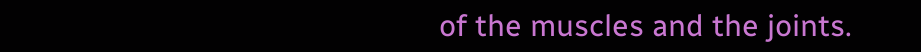of the muscles and the joints.